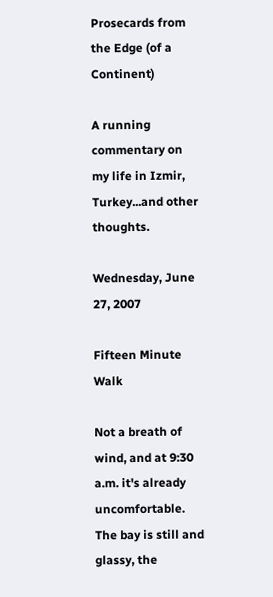Prosecards from the Edge (of a Continent)

A running commentary on my life in Izmir, Turkey...and other thoughts.

Wednesday, June 27, 2007

Fifteen Minute Walk

Not a breath of wind, and at 9:30 a.m. it's already uncomfortable. The bay is still and glassy, the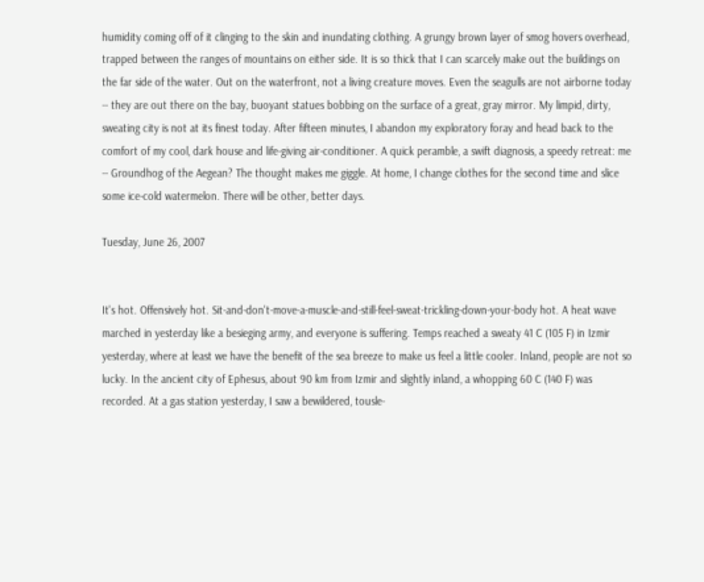humidity coming off of it clinging to the skin and inundating clothing. A grungy brown layer of smog hovers overhead, trapped between the ranges of mountains on either side. It is so thick that I can scarcely make out the buildings on the far side of the water. Out on the waterfront, not a living creature moves. Even the seagulls are not airborne today -- they are out there on the bay, buoyant statues bobbing on the surface of a great, gray mirror. My limpid, dirty, sweating city is not at its finest today. After fifteen minutes, I abandon my exploratory foray and head back to the comfort of my cool, dark house and life-giving air-conditioner. A quick peramble, a swift diagnosis, a speedy retreat: me -- Groundhog of the Aegean? The thought makes me giggle. At home, I change clothes for the second time and slice some ice-cold watermelon. There will be other, better days.

Tuesday, June 26, 2007


It's hot. Offensively hot. Sit-and-don't-move-a-muscle-and-still-feel-sweat-trickling-down-your-body hot. A heat wave marched in yesterday like a besieging army, and everyone is suffering. Temps reached a sweaty 41 C (105 F) in Izmir yesterday, where at least we have the benefit of the sea breeze to make us feel a little cooler. Inland, people are not so lucky. In the ancient city of Ephesus, about 90 km from Izmir and slightly inland, a whopping 60 C (140 F) was recorded. At a gas station yesterday, I saw a bewildered, tousle-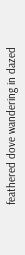feathered dove wandering in dazed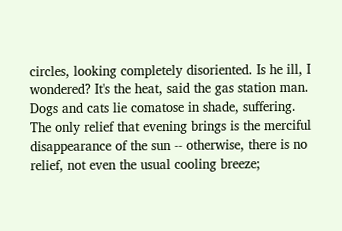circles, looking completely disoriented. Is he ill, I wondered? It's the heat, said the gas station man. Dogs and cats lie comatose in shade, suffering. The only relief that evening brings is the merciful disappearance of the sun -- otherwise, there is no relief, not even the usual cooling breeze;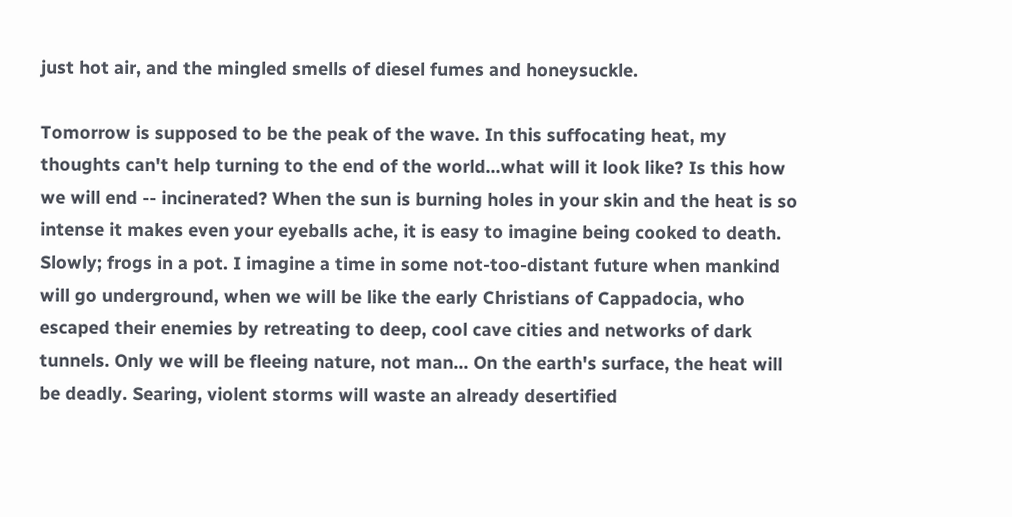just hot air, and the mingled smells of diesel fumes and honeysuckle.

Tomorrow is supposed to be the peak of the wave. In this suffocating heat, my thoughts can't help turning to the end of the world...what will it look like? Is this how we will end -- incinerated? When the sun is burning holes in your skin and the heat is so intense it makes even your eyeballs ache, it is easy to imagine being cooked to death. Slowly; frogs in a pot. I imagine a time in some not-too-distant future when mankind will go underground, when we will be like the early Christians of Cappadocia, who escaped their enemies by retreating to deep, cool cave cities and networks of dark tunnels. Only we will be fleeing nature, not man... On the earth's surface, the heat will be deadly. Searing, violent storms will waste an already desertified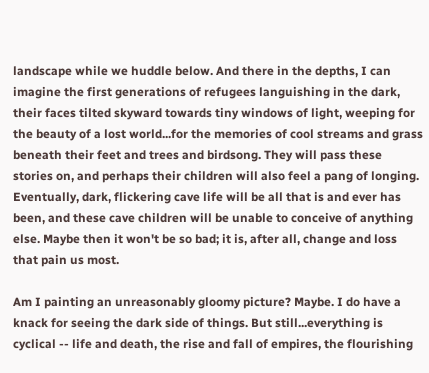landscape while we huddle below. And there in the depths, I can imagine the first generations of refugees languishing in the dark, their faces tilted skyward towards tiny windows of light, weeping for the beauty of a lost world...for the memories of cool streams and grass beneath their feet and trees and birdsong. They will pass these stories on, and perhaps their children will also feel a pang of longing. Eventually, dark, flickering cave life will be all that is and ever has been, and these cave children will be unable to conceive of anything else. Maybe then it won't be so bad; it is, after all, change and loss that pain us most.

Am I painting an unreasonably gloomy picture? Maybe. I do have a knack for seeing the dark side of things. But still...everything is cyclical -- life and death, the rise and fall of empires, the flourishing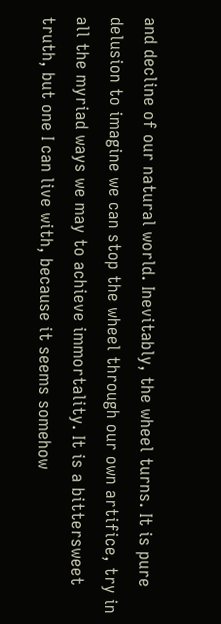and decline of our natural world. Inevitably, the wheel turns. It is pure delusion to imagine we can stop the wheel through our own artifice, try in all the myriad ways we may to achieve immortality. It is a bittersweet truth, but one I can live with, because it seems somehow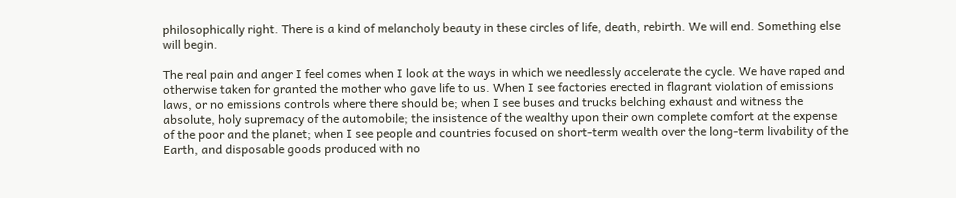philosophically right. There is a kind of melancholy beauty in these circles of life, death, rebirth. We will end. Something else will begin.

The real pain and anger I feel comes when I look at the ways in which we needlessly accelerate the cycle. We have raped and otherwise taken for granted the mother who gave life to us. When I see factories erected in flagrant violation of emissions laws, or no emissions controls where there should be; when I see buses and trucks belching exhaust and witness the absolute, holy supremacy of the automobile; the insistence of the wealthy upon their own complete comfort at the expense of the poor and the planet; when I see people and countries focused on short-term wealth over the long-term livability of the Earth, and disposable goods produced with no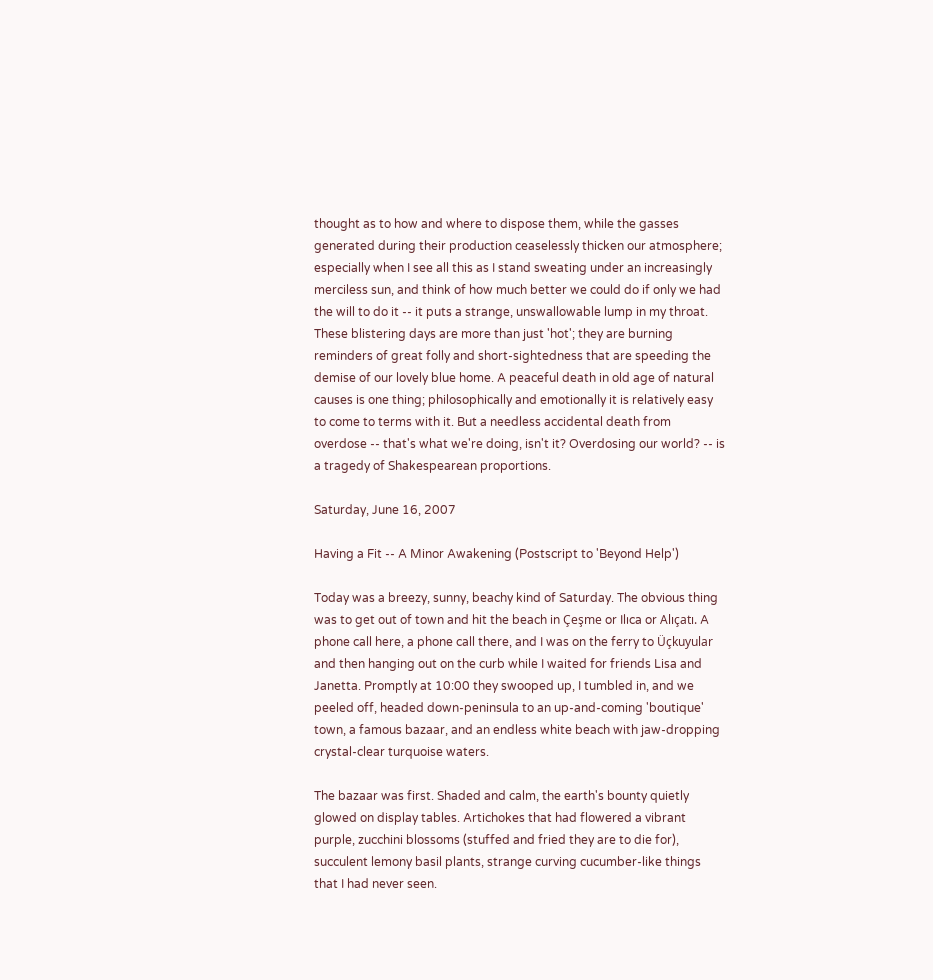thought as to how and where to dispose them, while the gasses generated during their production ceaselessly thicken our atmosphere; especially when I see all this as I stand sweating under an increasingly merciless sun, and think of how much better we could do if only we had the will to do it -- it puts a strange, unswallowable lump in my throat. These blistering days are more than just 'hot'; they are burning reminders of great folly and short-sightedness that are speeding the demise of our lovely blue home. A peaceful death in old age of natural causes is one thing; philosophically and emotionally it is relatively easy to come to terms with it. But a needless accidental death from overdose -- that's what we're doing, isn't it? Overdosing our world? -- is a tragedy of Shakespearean proportions.

Saturday, June 16, 2007

Having a Fit -- A Minor Awakening (Postscript to 'Beyond Help')

Today was a breezy, sunny, beachy kind of Saturday. The obvious thing was to get out of town and hit the beach in Çeşme or Ilıca or Alıçatı. A phone call here, a phone call there, and I was on the ferry to Üçkuyular and then hanging out on the curb while I waited for friends Lisa and Janetta. Promptly at 10:00 they swooped up, I tumbled in, and we peeled off, headed down-peninsula to an up-and-coming 'boutique' town, a famous bazaar, and an endless white beach with jaw-dropping crystal-clear turquoise waters.

The bazaar was first. Shaded and calm, the earth's bounty quietly glowed on display tables. Artichokes that had flowered a vibrant purple, zucchini blossoms (stuffed and fried they are to die for), succulent lemony basil plants, strange curving cucumber-like things that I had never seen.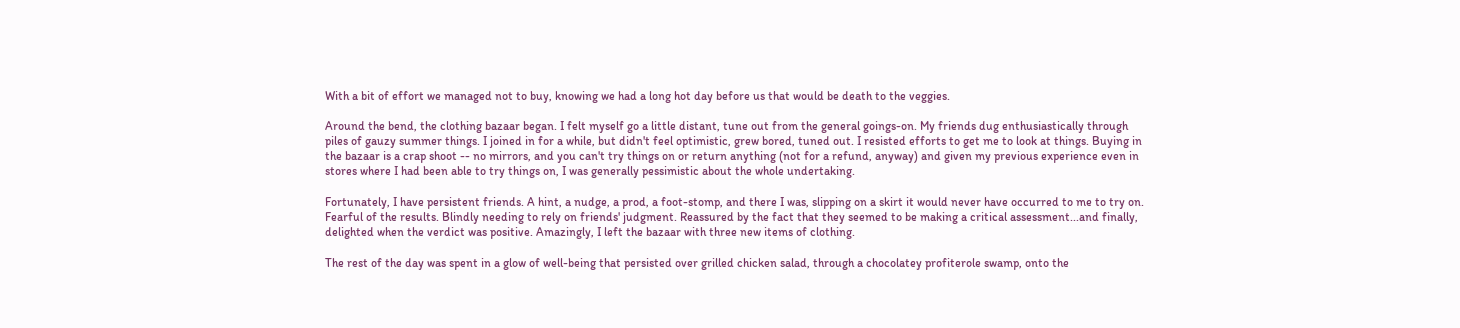With a bit of effort we managed not to buy, knowing we had a long hot day before us that would be death to the veggies.

Around the bend, the clothing bazaar began. I felt myself go a little distant, tune out from the general goings-on. My friends dug enthusiastically through piles of gauzy summer things. I joined in for a while, but didn't feel optimistic, grew bored, tuned out. I resisted efforts to get me to look at things. Buying in the bazaar is a crap shoot -- no mirrors, and you can't try things on or return anything (not for a refund, anyway) and given my previous experience even in stores where I had been able to try things on, I was generally pessimistic about the whole undertaking.

Fortunately, I have persistent friends. A hint, a nudge, a prod, a foot-stomp, and there I was, slipping on a skirt it would never have occurred to me to try on. Fearful of the results. Blindly needing to rely on friends' judgment. Reassured by the fact that they seemed to be making a critical assessment...and finally, delighted when the verdict was positive. Amazingly, I left the bazaar with three new items of clothing.

The rest of the day was spent in a glow of well-being that persisted over grilled chicken salad, through a chocolatey profiterole swamp, onto the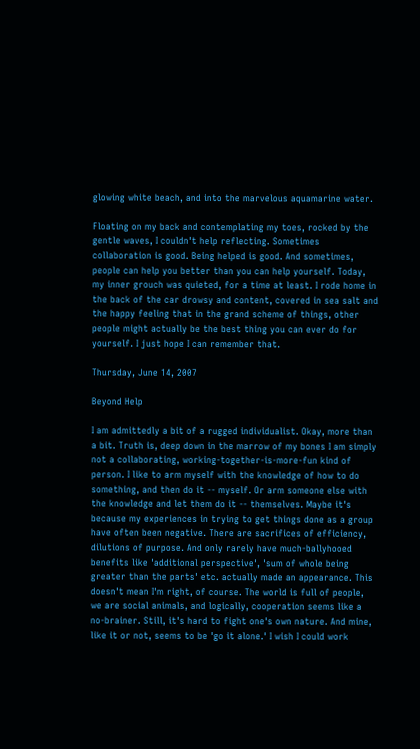glowing white beach, and into the marvelous aquamarine water.

Floating on my back and contemplating my toes, rocked by the gentle waves, I couldn't help reflecting. Sometimes collaboration is good. Being helped is good. And sometimes, people can help you better than you can help yourself. Today, my inner grouch was quieted, for a time at least. I rode home in the back of the car drowsy and content, covered in sea salt and the happy feeling that in the grand scheme of things, other people might actually be the best thing you can ever do for yourself. I just hope I can remember that.

Thursday, June 14, 2007

Beyond Help

I am admittedly a bit of a rugged individualist. Okay, more than a bit. Truth is, deep down in the marrow of my bones I am simply not a collaborating, working-together-is-more-fun kind of person. I like to arm myself with the knowledge of how to do something, and then do it -- myself. Or arm someone else with the knowledge and let them do it -- themselves. Maybe it's because my experiences in trying to get things done as a group have often been negative. There are sacrifices of efficiency, dilutions of purpose. And only rarely have much-ballyhooed benefits like 'additional perspective', 'sum of whole being greater than the parts' etc. actually made an appearance. This doesn't mean I'm right, of course. The world is full of people, we are social animals, and logically, cooperation seems like a no-brainer. Still, it's hard to fight one's own nature. And mine, like it or not, seems to be 'go it alone.' I wish I could work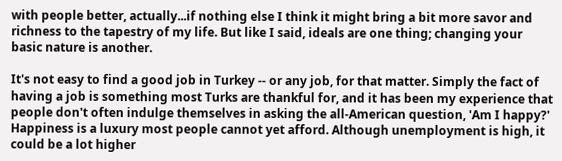with people better, actually...if nothing else I think it might bring a bit more savor and richness to the tapestry of my life. But like I said, ideals are one thing; changing your basic nature is another.

It's not easy to find a good job in Turkey -- or any job, for that matter. Simply the fact of having a job is something most Turks are thankful for, and it has been my experience that people don't often indulge themselves in asking the all-American question, 'Am I happy?' Happiness is a luxury most people cannot yet afford. Although unemployment is high, it could be a lot higher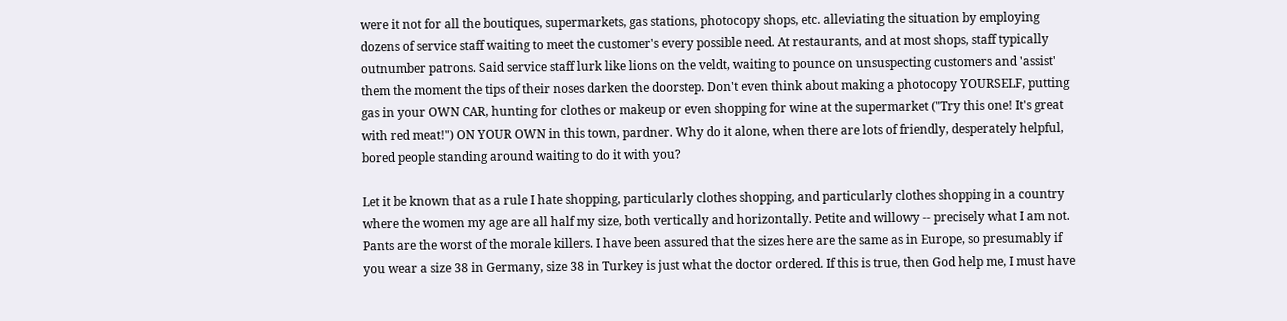were it not for all the boutiques, supermarkets, gas stations, photocopy shops, etc. alleviating the situation by employing dozens of service staff waiting to meet the customer's every possible need. At restaurants, and at most shops, staff typically outnumber patrons. Said service staff lurk like lions on the veldt, waiting to pounce on unsuspecting customers and 'assist' them the moment the tips of their noses darken the doorstep. Don't even think about making a photocopy YOURSELF, putting gas in your OWN CAR, hunting for clothes or makeup or even shopping for wine at the supermarket ("Try this one! It's great with red meat!") ON YOUR OWN in this town, pardner. Why do it alone, when there are lots of friendly, desperately helpful, bored people standing around waiting to do it with you?

Let it be known that as a rule I hate shopping, particularly clothes shopping, and particularly clothes shopping in a country where the women my age are all half my size, both vertically and horizontally. Petite and willowy -- precisely what I am not. Pants are the worst of the morale killers. I have been assured that the sizes here are the same as in Europe, so presumably if you wear a size 38 in Germany, size 38 in Turkey is just what the doctor ordered. If this is true, then God help me, I must have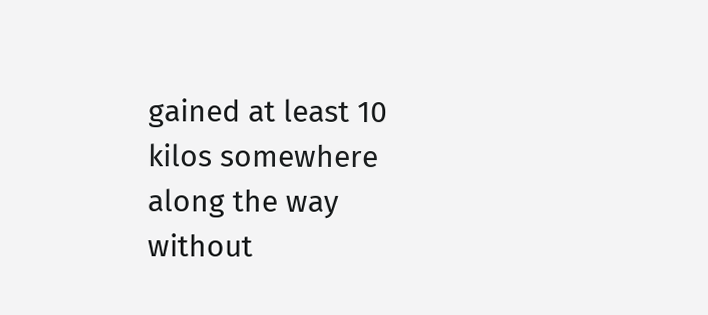gained at least 10 kilos somewhere along the way without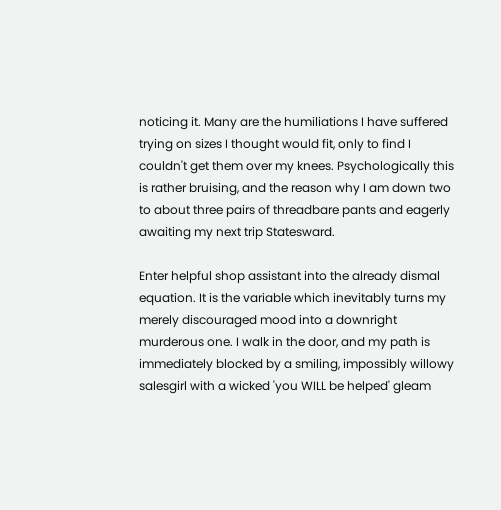noticing it. Many are the humiliations I have suffered trying on sizes I thought would fit, only to find I couldn't get them over my knees. Psychologically this is rather bruising, and the reason why I am down two to about three pairs of threadbare pants and eagerly awaiting my next trip Statesward.

Enter helpful shop assistant into the already dismal equation. It is the variable which inevitably turns my merely discouraged mood into a downright murderous one. I walk in the door, and my path is immediately blocked by a smiling, impossibly willowy salesgirl with a wicked 'you WILL be helped' gleam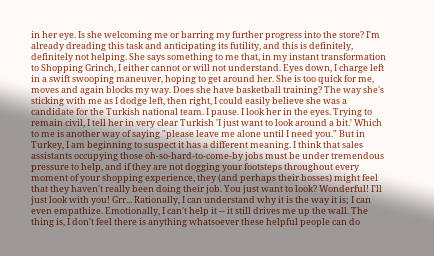in her eye. Is she welcoming me or barring my further progress into the store? I'm already dreading this task and anticipating its futility, and this is definitely, definitely not helping. She says something to me that, in my instant transformation to Shopping Grinch, I either cannot or will not understand. Eyes down, I charge left in a swift swooping maneuver, hoping to get around her. She is too quick for me, moves and again blocks my way. Does she have basketball training? The way she's sticking with me as I dodge left, then right, I could easily believe she was a candidate for the Turkish national team. I pause. I look her in the eyes. Trying to remain civil, I tell her in very clear Turkish 'I just want to look around a bit.' Which to me is another way of saying "please leave me alone until I need you." But in Turkey, I am beginning to suspect it has a different meaning. I think that sales assistants occupying those oh-so-hard-to-come-by jobs must be under tremendous pressure to help, and if they are not dogging your footsteps throughout every moment of your shopping experience, they (and perhaps their bosses) might feel that they haven't really been doing their job. You just want to look? Wonderful! I'll just look with you! Grr... Rationally, I can understand why it is the way it is; I can even empathize. Emotionally, I can't help it -- it still drives me up the wall. The thing is, I don't feel there is anything whatsoever these helpful people can do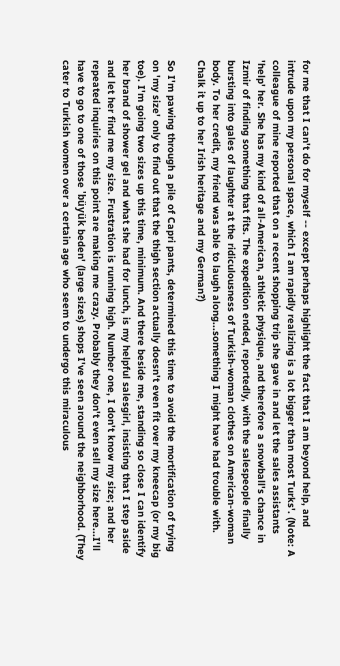for me that I can't do for myself -- except perhaps highlight the fact that I am beyond help, and intrude upon my personal space, which I am rapidly realizing is a lot bigger than most Turks'. (Note: A colleague of mine reported that on a recent shopping trip she gave in and let the sales assistants 'help' her. She has my kind of all-American, athletic physique, and therefore a snowball's chance in Izmir of finding something that fits. The expedition ended, reportedly, with the salespeople finally bursting into gales of laughter at the ridiculousness of Turkish-woman clothes on American-woman body. To her credit, my friend was able to laugh along...something I might have had trouble with. Chalk it up to her Irish heritage and my German?)

So I'm pawing through a pile of Capri pants, determined this time to avoid the mortification of trying on 'my size' only to find out that the thigh section actually doesn't even fit over my kneecap (or my big toe). I'm going two sizes up this time, minimum. And there beside me, standing so close I can identify her brand of shower gel and what she had for lunch, is my helpful salesgirl, insisting that I step aside and let her find me my size. Frustration is running high. Number one, I don't know my size; and her repeated inquiries on this point are making me crazy. Probably they don't even sell my size here...I'll have to go to one of those 'büyük beden' (large sizes) shops I've seen around the neighborhood. (They cater to Turkish women over a certain age who seem to undergo this miraculous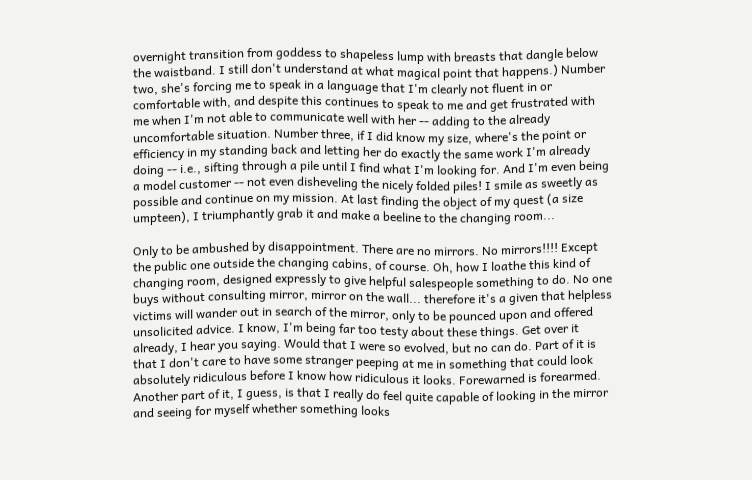overnight transition from goddess to shapeless lump with breasts that dangle below the waistband. I still don't understand at what magical point that happens.) Number two, she's forcing me to speak in a language that I'm clearly not fluent in or comfortable with, and despite this continues to speak to me and get frustrated with me when I'm not able to communicate well with her -- adding to the already uncomfortable situation. Number three, if I did know my size, where's the point or efficiency in my standing back and letting her do exactly the same work I'm already doing -- i.e., sifting through a pile until I find what I'm looking for. And I'm even being a model customer -- not even disheveling the nicely folded piles! I smile as sweetly as possible and continue on my mission. At last finding the object of my quest (a size umpteen), I triumphantly grab it and make a beeline to the changing room...

Only to be ambushed by disappointment. There are no mirrors. No mirrors!!!! Except the public one outside the changing cabins, of course. Oh, how I loathe this kind of changing room, designed expressly to give helpful salespeople something to do. No one buys without consulting mirror, mirror on the wall... therefore it's a given that helpless victims will wander out in search of the mirror, only to be pounced upon and offered unsolicited advice. I know, I'm being far too testy about these things. Get over it already, I hear you saying. Would that I were so evolved, but no can do. Part of it is that I don't care to have some stranger peeping at me in something that could look absolutely ridiculous before I know how ridiculous it looks. Forewarned is forearmed. Another part of it, I guess, is that I really do feel quite capable of looking in the mirror and seeing for myself whether something looks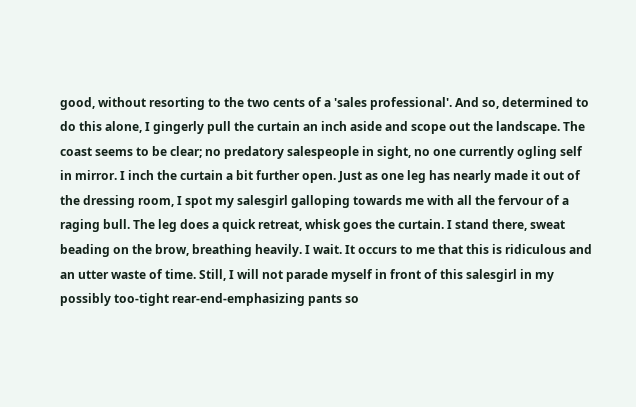good, without resorting to the two cents of a 'sales professional'. And so, determined to do this alone, I gingerly pull the curtain an inch aside and scope out the landscape. The coast seems to be clear; no predatory salespeople in sight, no one currently ogling self in mirror. I inch the curtain a bit further open. Just as one leg has nearly made it out of the dressing room, I spot my salesgirl galloping towards me with all the fervour of a raging bull. The leg does a quick retreat, whisk goes the curtain. I stand there, sweat beading on the brow, breathing heavily. I wait. It occurs to me that this is ridiculous and an utter waste of time. Still, I will not parade myself in front of this salesgirl in my possibly too-tight rear-end-emphasizing pants so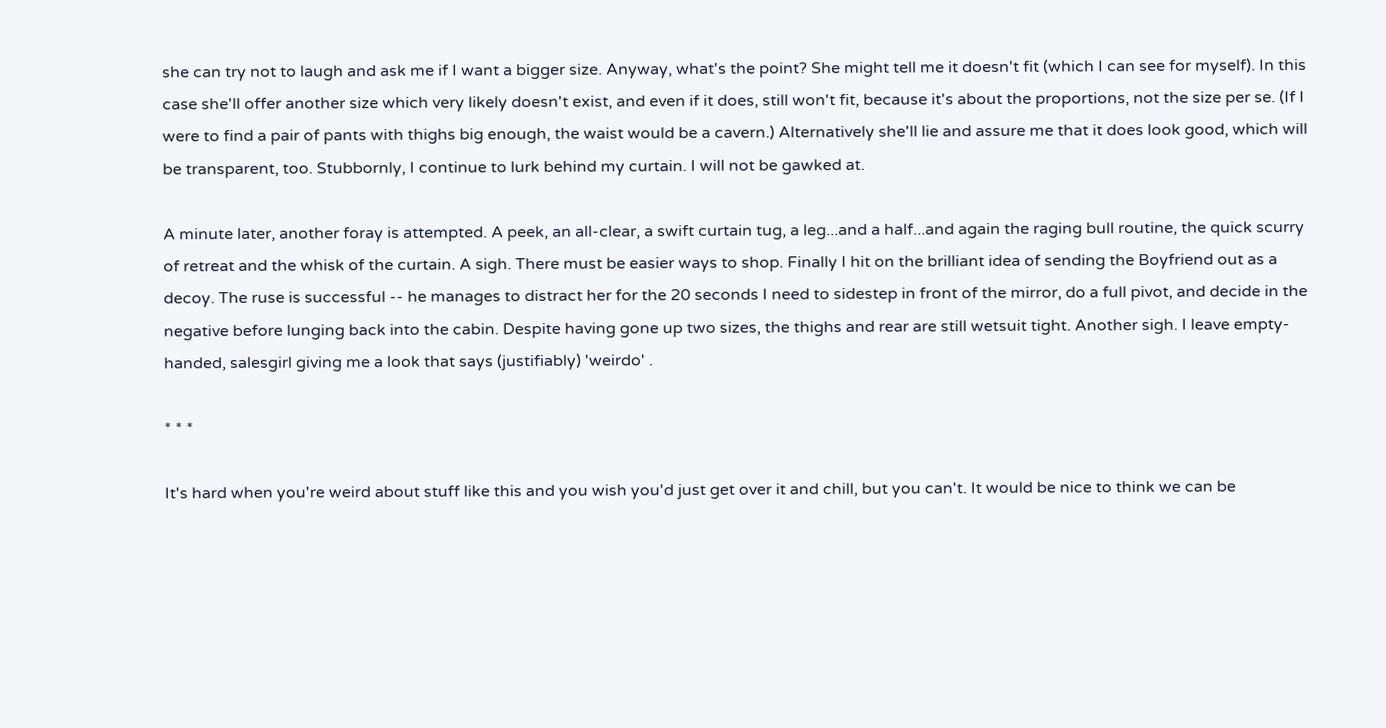she can try not to laugh and ask me if I want a bigger size. Anyway, what's the point? She might tell me it doesn't fit (which I can see for myself). In this case she'll offer another size which very likely doesn't exist, and even if it does, still won't fit, because it's about the proportions, not the size per se. (If I were to find a pair of pants with thighs big enough, the waist would be a cavern.) Alternatively she'll lie and assure me that it does look good, which will be transparent, too. Stubbornly, I continue to lurk behind my curtain. I will not be gawked at.

A minute later, another foray is attempted. A peek, an all-clear, a swift curtain tug, a leg...and a half...and again the raging bull routine, the quick scurry of retreat and the whisk of the curtain. A sigh. There must be easier ways to shop. Finally I hit on the brilliant idea of sending the Boyfriend out as a decoy. The ruse is successful -- he manages to distract her for the 20 seconds I need to sidestep in front of the mirror, do a full pivot, and decide in the negative before lunging back into the cabin. Despite having gone up two sizes, the thighs and rear are still wetsuit tight. Another sigh. I leave empty-handed, salesgirl giving me a look that says (justifiably) 'weirdo' .

* * *

It's hard when you're weird about stuff like this and you wish you'd just get over it and chill, but you can't. It would be nice to think we can be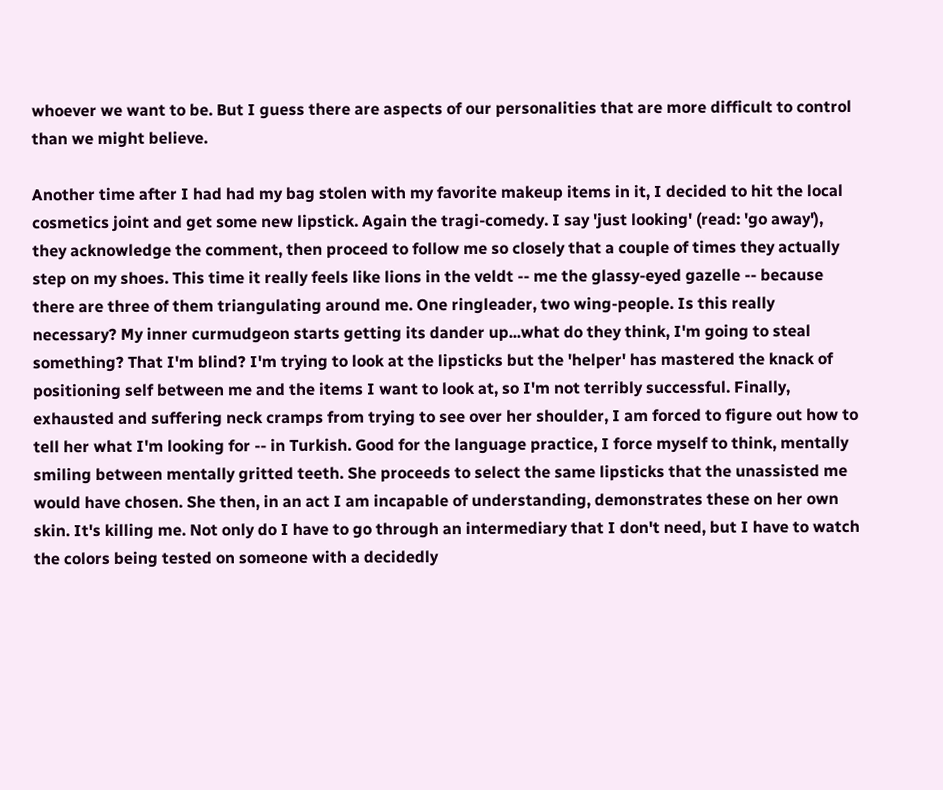whoever we want to be. But I guess there are aspects of our personalities that are more difficult to control than we might believe.

Another time after I had had my bag stolen with my favorite makeup items in it, I decided to hit the local cosmetics joint and get some new lipstick. Again the tragi-comedy. I say 'just looking' (read: 'go away'), they acknowledge the comment, then proceed to follow me so closely that a couple of times they actually step on my shoes. This time it really feels like lions in the veldt -- me the glassy-eyed gazelle -- because there are three of them triangulating around me. One ringleader, two wing-people. Is this really necessary? My inner curmudgeon starts getting its dander up...what do they think, I'm going to steal something? That I'm blind? I'm trying to look at the lipsticks but the 'helper' has mastered the knack of positioning self between me and the items I want to look at, so I'm not terribly successful. Finally, exhausted and suffering neck cramps from trying to see over her shoulder, I am forced to figure out how to tell her what I'm looking for -- in Turkish. Good for the language practice, I force myself to think, mentally smiling between mentally gritted teeth. She proceeds to select the same lipsticks that the unassisted me would have chosen. She then, in an act I am incapable of understanding, demonstrates these on her own skin. It's killing me. Not only do I have to go through an intermediary that I don't need, but I have to watch the colors being tested on someone with a decidedly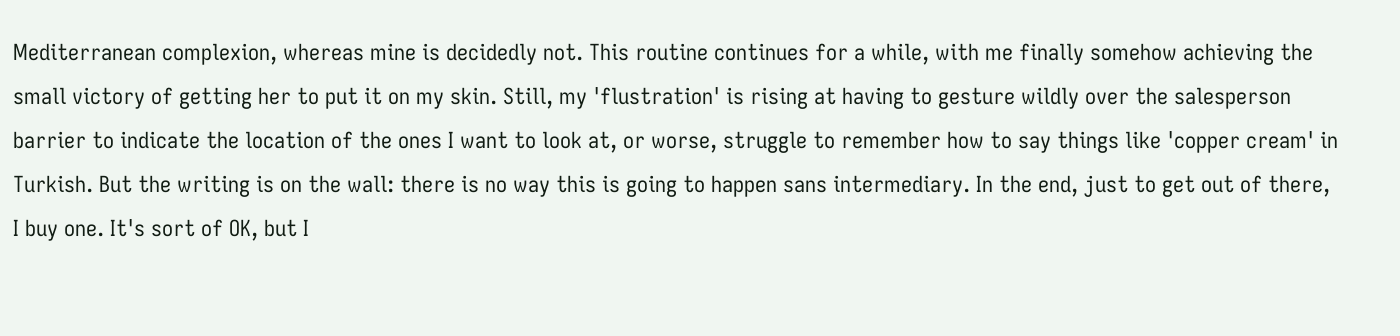Mediterranean complexion, whereas mine is decidedly not. This routine continues for a while, with me finally somehow achieving the small victory of getting her to put it on my skin. Still, my 'flustration' is rising at having to gesture wildly over the salesperson barrier to indicate the location of the ones I want to look at, or worse, struggle to remember how to say things like 'copper cream' in Turkish. But the writing is on the wall: there is no way this is going to happen sans intermediary. In the end, just to get out of there, I buy one. It's sort of OK, but I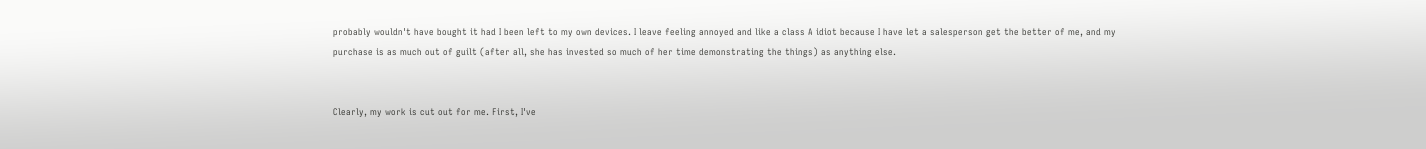probably wouldn't have bought it had I been left to my own devices. I leave feeling annoyed and like a class A idiot because I have let a salesperson get the better of me, and my purchase is as much out of guilt (after all, she has invested so much of her time demonstrating the things) as anything else.


Clearly, my work is cut out for me. First, I've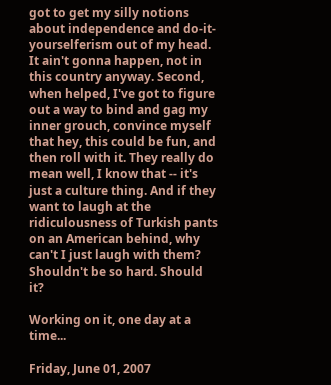got to get my silly notions about independence and do-it-yourselferism out of my head. It ain't gonna happen, not in this country anyway. Second, when helped, I've got to figure out a way to bind and gag my inner grouch, convince myself that hey, this could be fun, and then roll with it. They really do mean well, I know that -- it's just a culture thing. And if they want to laugh at the ridiculousness of Turkish pants on an American behind, why can't I just laugh with them? Shouldn't be so hard. Should it?

Working on it, one day at a time...

Friday, June 01, 2007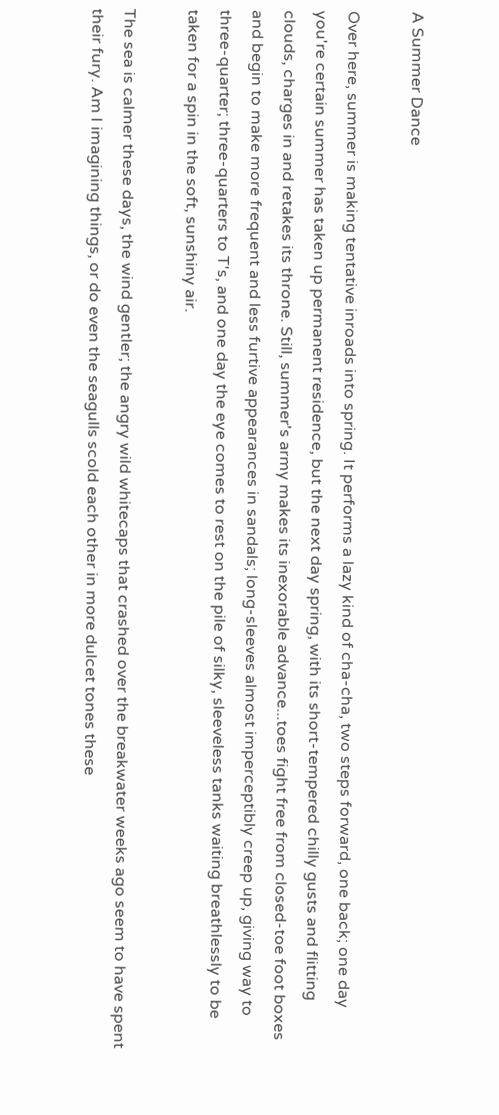A Summer Dance

Over here, summer is making tentative inroads into spring. It performs a lazy kind of cha-cha, two steps forward, one back; one day you're certain summer has taken up permanent residence, but the next day spring, with its short-tempered chilly gusts and flitting clouds, charges in and retakes its throne. Still, summer's army makes its inexorable advance...toes fight free from closed-toe foot boxes and begin to make more frequent and less furtive appearances in sandals; long-sleeves almost imperceptibly creep up, giving way to three-quarter; three-quarters to T's, and one day the eye comes to rest on the pile of silky, sleeveless tanks waiting breathlessly to be taken for a spin in the soft, sunshiny air.

The sea is calmer these days, the wind gentler; the angry wild whitecaps that crashed over the breakwater weeks ago seem to have spent their fury. Am I imagining things, or do even the seagulls scold each other in more dulcet tones these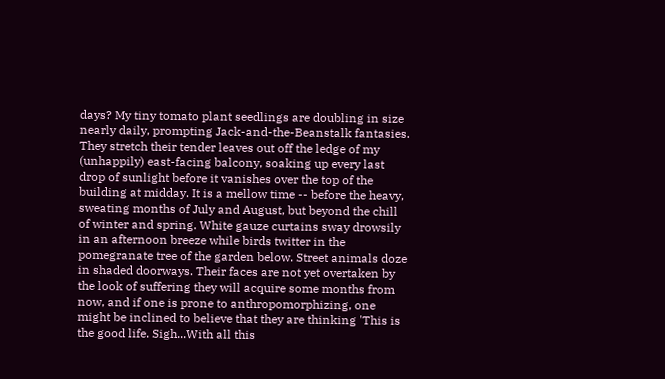days? My tiny tomato plant seedlings are doubling in size nearly daily, prompting Jack-and-the-Beanstalk fantasies. They stretch their tender leaves out off the ledge of my (unhappily) east-facing balcony, soaking up every last drop of sunlight before it vanishes over the top of the building at midday. It is a mellow time -- before the heavy, sweating months of July and August, but beyond the chill of winter and spring. White gauze curtains sway drowsily in an afternoon breeze while birds twitter in the pomegranate tree of the garden below. Street animals doze in shaded doorways. Their faces are not yet overtaken by the look of suffering they will acquire some months from now, and if one is prone to anthropomorphizing, one might be inclined to believe that they are thinking 'This is the good life. Sigh...With all this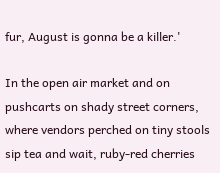fur, August is gonna be a killer.'

In the open air market and on pushcarts on shady street corners, where vendors perched on tiny stools sip tea and wait, ruby-red cherries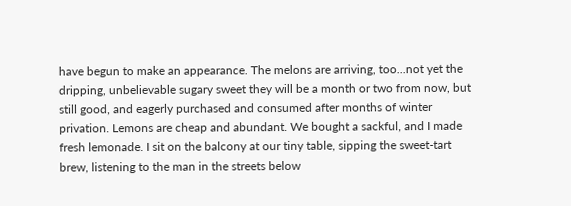have begun to make an appearance. The melons are arriving, too...not yet the dripping, unbelievable sugary sweet they will be a month or two from now, but still good, and eagerly purchased and consumed after months of winter privation. Lemons are cheap and abundant. We bought a sackful, and I made fresh lemonade. I sit on the balcony at our tiny table, sipping the sweet-tart brew, listening to the man in the streets below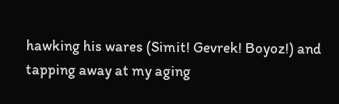hawking his wares (Simit! Gevrek! Boyoz!) and tapping away at my aging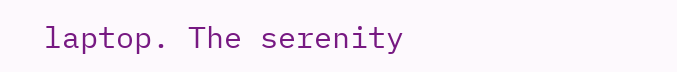laptop. The serenity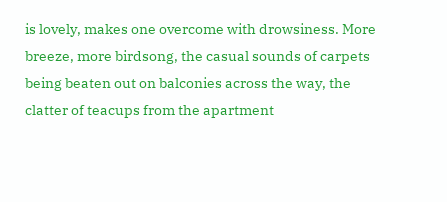is lovely, makes one overcome with drowsiness. More breeze, more birdsong, the casual sounds of carpets being beaten out on balconies across the way, the clatter of teacups from the apartment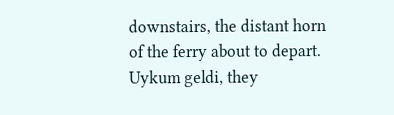downstairs, the distant horn of the ferry about to depart. Uykum geldi, they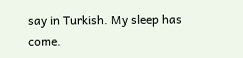say in Turkish. My sleep has come.